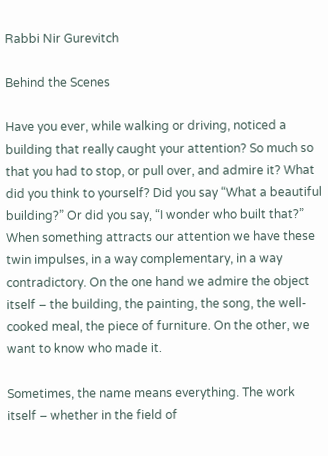Rabbi Nir Gurevitch

Behind the Scenes

Have you ever, while walking or driving, noticed a building that really caught your attention? So much so that you had to stop, or pull over, and admire it? What did you think to yourself? Did you say “What a beautiful building?” Or did you say, “I wonder who built that?” When something attracts our attention we have these twin impulses, in a way complementary, in a way contradictory. On the one hand we admire the object itself – the building, the painting, the song, the well- cooked meal, the piece of furniture. On the other, we want to know who made it.

Sometimes, the name means everything. The work itself – whether in the field of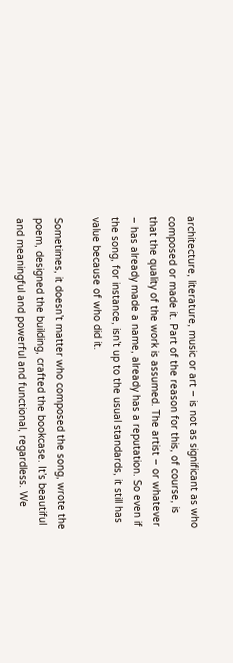architecture, literature, music or art – is not as significant as who composed or made it. Part of the reason for this, of course, is that the quality of the work is assumed. The artist – or whatever – has already made a name, already has a reputation. So even if the song, for instance, isn’t up to the usual standards, it still has value because of who did it.

Sometimes, it doesn’t matter who composed the song, wrote the poem, designed the building, crafted the bookcase. It’s beautiful and meaningful and powerful and functional, regardless. We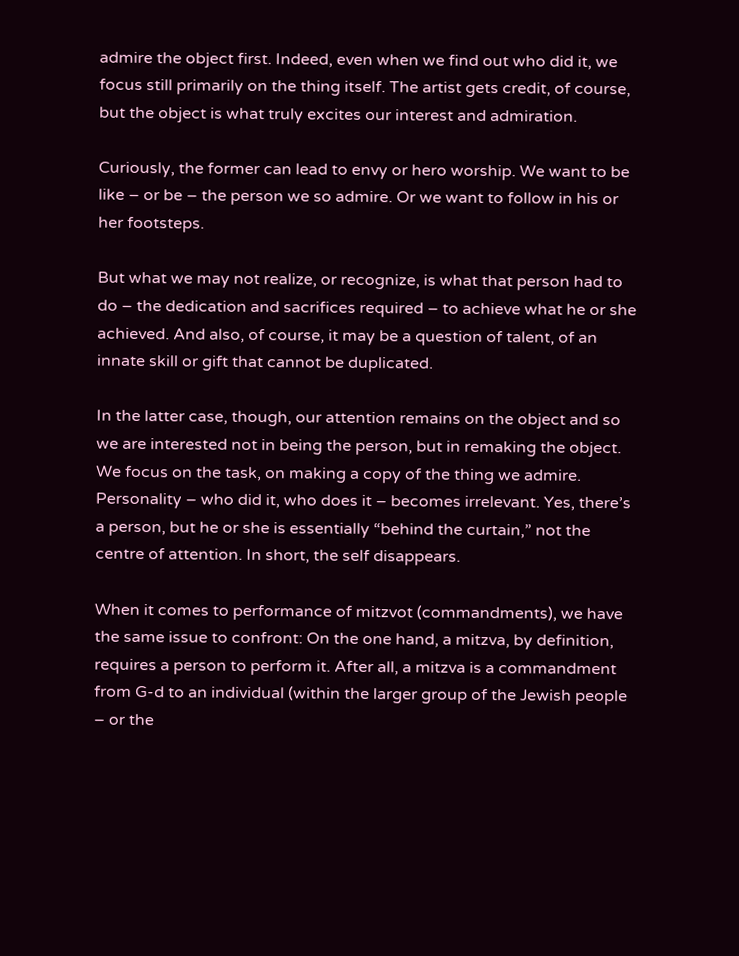admire the object first. Indeed, even when we find out who did it, we focus still primarily on the thing itself. The artist gets credit, of course, but the object is what truly excites our interest and admiration.

Curiously, the former can lead to envy or hero worship. We want to be like – or be – the person we so admire. Or we want to follow in his or her footsteps.

But what we may not realize, or recognize, is what that person had to do – the dedication and sacrifices required – to achieve what he or she achieved. And also, of course, it may be a question of talent, of an innate skill or gift that cannot be duplicated.

In the latter case, though, our attention remains on the object and so we are interested not in being the person, but in remaking the object. We focus on the task, on making a copy of the thing we admire. Personality – who did it, who does it – becomes irrelevant. Yes, there’s a person, but he or she is essentially “behind the curtain,” not the centre of attention. In short, the self disappears.

When it comes to performance of mitzvot (commandments), we have the same issue to confront: On the one hand, a mitzva, by definition, requires a person to perform it. After all, a mitzva is a commandment from G-d to an individual (within the larger group of the Jewish people – or the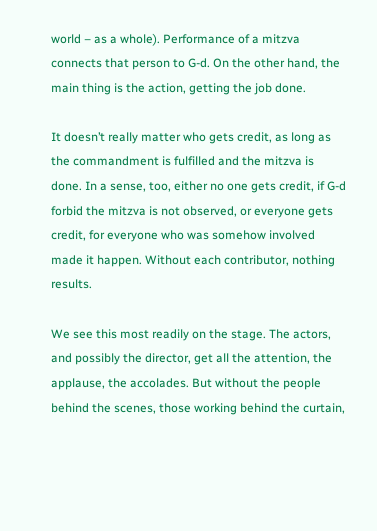world – as a whole). Performance of a mitzva connects that person to G-d. On the other hand, the main thing is the action, getting the job done.

It doesn’t really matter who gets credit, as long as the commandment is fulfilled and the mitzva is done. In a sense, too, either no one gets credit, if G-d forbid the mitzva is not observed, or everyone gets credit, for everyone who was somehow involved made it happen. Without each contributor, nothing results.

We see this most readily on the stage. The actors, and possibly the director, get all the attention, the applause, the accolades. But without the people behind the scenes, those working behind the curtain,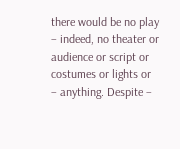there would be no play – indeed, no theater or audience or script or costumes or lights or – anything. Despite –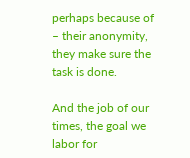perhaps because of – their anonymity, they make sure the task is done.

And the job of our times, the goal we labor for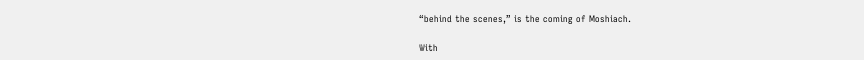“behind the scenes,” is the coming of Moshiach.

With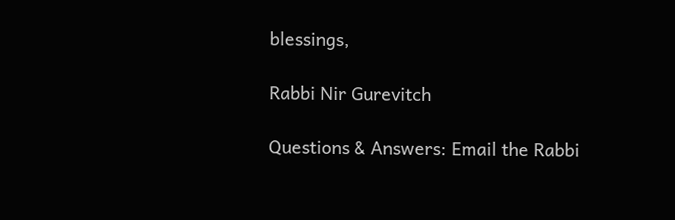blessings,

Rabbi Nir Gurevitch

Questions & Answers: Email the Rabbi